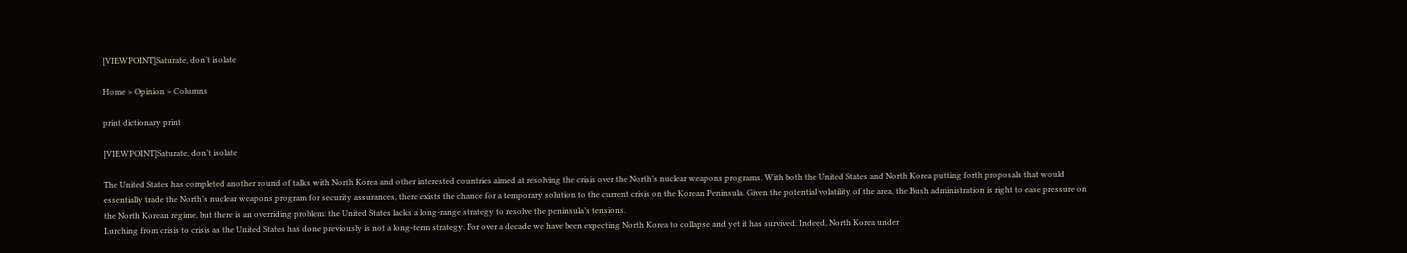[VIEWPOINT]Saturate, don’t isolate

Home > Opinion > Columns

print dictionary print

[VIEWPOINT]Saturate, don’t isolate

The United States has completed another round of talks with North Korea and other interested countries aimed at resolving the crisis over the North’s nuclear weapons programs. With both the United States and North Korea putting forth proposals that would essentially trade the North’s nuclear weapons program for security assurances, there exists the chance for a temporary solution to the current crisis on the Korean Peninsula. Given the potential volatility of the area, the Bush administration is right to ease pressure on the North Korean regime, but there is an overriding problem: the United States lacks a long-range strategy to resolve the peninsula’s tensions.
Lurching from crisis to crisis as the United States has done previously is not a long-term strategy. For over a decade we have been expecting North Korea to collapse and yet it has survived. Indeed, North Korea under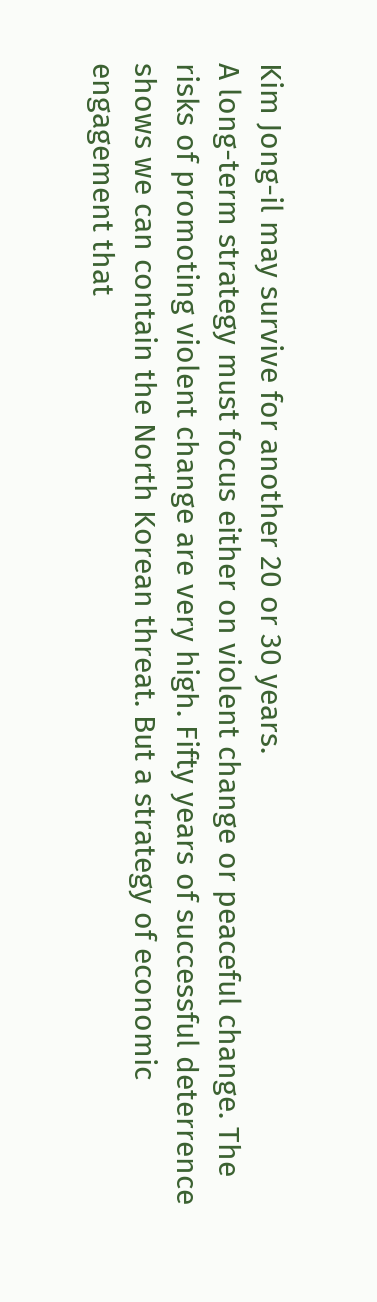Kim Jong-il may survive for another 20 or 30 years.
A long-term strategy must focus either on violent change or peaceful change. The risks of promoting violent change are very high. Fifty years of successful deterrence shows we can contain the North Korean threat. But a strategy of economic engagement that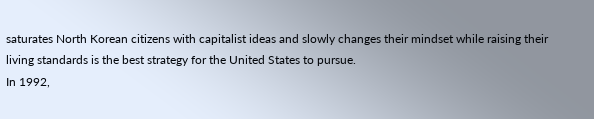saturates North Korean citizens with capitalist ideas and slowly changes their mindset while raising their living standards is the best strategy for the United States to pursue.
In 1992,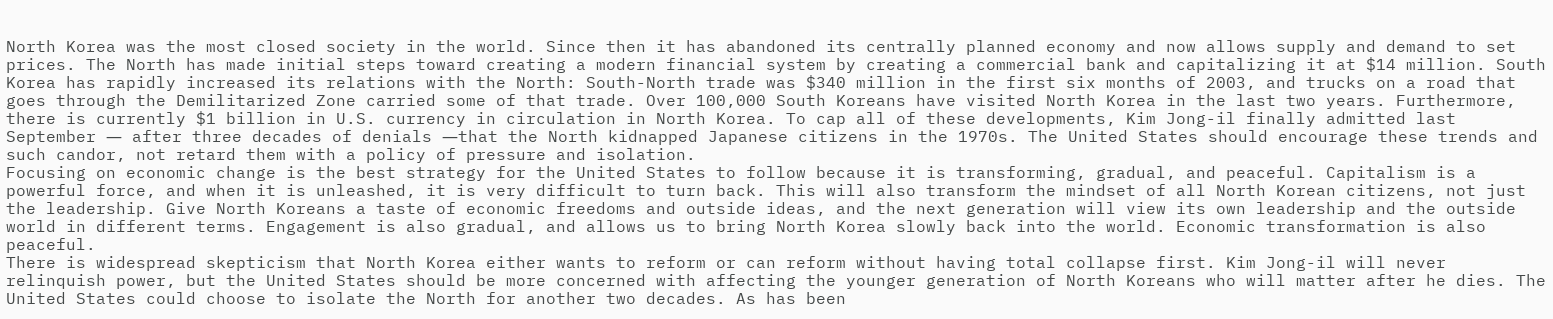North Korea was the most closed society in the world. Since then it has abandoned its centrally planned economy and now allows supply and demand to set prices. The North has made initial steps toward creating a modern financial system by creating a commercial bank and capitalizing it at $14 million. South Korea has rapidly increased its relations with the North: South-North trade was $340 million in the first six months of 2003, and trucks on a road that goes through the Demilitarized Zone carried some of that trade. Over 100,000 South Koreans have visited North Korea in the last two years. Furthermore, there is currently $1 billion in U.S. currency in circulation in North Korea. To cap all of these developments, Kim Jong-il finally admitted last September ― after three decades of denials ―that the North kidnapped Japanese citizens in the 1970s. The United States should encourage these trends and such candor, not retard them with a policy of pressure and isolation.
Focusing on economic change is the best strategy for the United States to follow because it is transforming, gradual, and peaceful. Capitalism is a powerful force, and when it is unleashed, it is very difficult to turn back. This will also transform the mindset of all North Korean citizens, not just the leadership. Give North Koreans a taste of economic freedoms and outside ideas, and the next generation will view its own leadership and the outside world in different terms. Engagement is also gradual, and allows us to bring North Korea slowly back into the world. Economic transformation is also peaceful.
There is widespread skepticism that North Korea either wants to reform or can reform without having total collapse first. Kim Jong-il will never relinquish power, but the United States should be more concerned with affecting the younger generation of North Koreans who will matter after he dies. The United States could choose to isolate the North for another two decades. As has been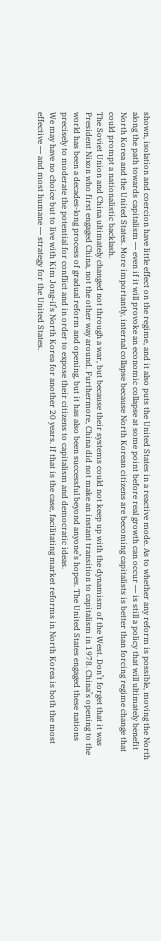shown, isolation and coercion have little effect on the regime, and it also puts the United States in a reactive mode. As to whether any reform is possible, moving the North along the path towards capitalism ― even if it will provoke an economic collapse at some point before real growth can occur ― is still a policy that will ultimately benefit North Korea and the United States. More importantly, internal collapse because North Korean citizens are becoming capitalists is better than forcing regime change that could prompt a nationalistic backlash.
The Soviet Union and China ultimately changed not through a war, but because their systems could not keep up with the dynamism of the West. Don’t forget that it was President Nixon who first engaged China, not the other way around. Furthermore, China did not make an instant transition to capitalism in 1978. China’s opening to the world has been a decades-long process of gradual reform and opening, but it has also been successful beyond anyone’s hopes. The United States engaged these nations precisely to moderate the potential for conflict and in order to expose their citizens to capitalism and democratic ideas.
We may have no choice but to live with Kim Jong-il’s North Korea for another 20 years. If that is the case, facilitating market reforms in North Korea is both the most effective ― and most humane ― strategy for the United States.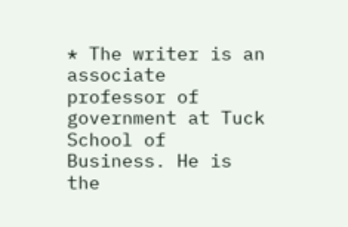* The writer is an associate professor of government at Tuck School of Business. He is the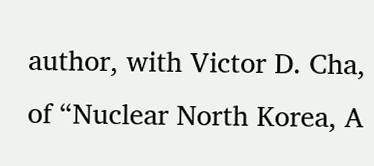author, with Victor D. Cha, of “Nuclear North Korea, A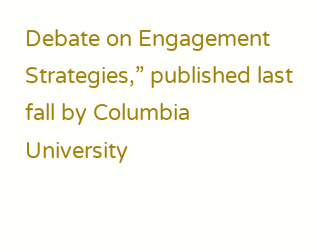Debate on Engagement Strategies,” published last fall by Columbia University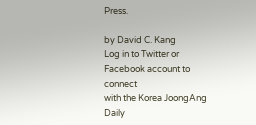Press.

by David C. Kang
Log in to Twitter or Facebook account to connect
with the Korea JoongAng Daily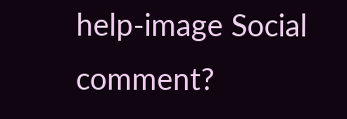help-image Social comment?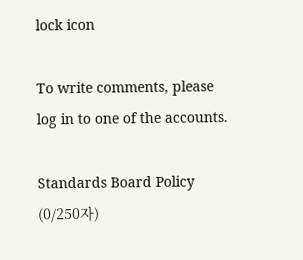lock icon

To write comments, please log in to one of the accounts.

Standards Board Policy (0/250자)